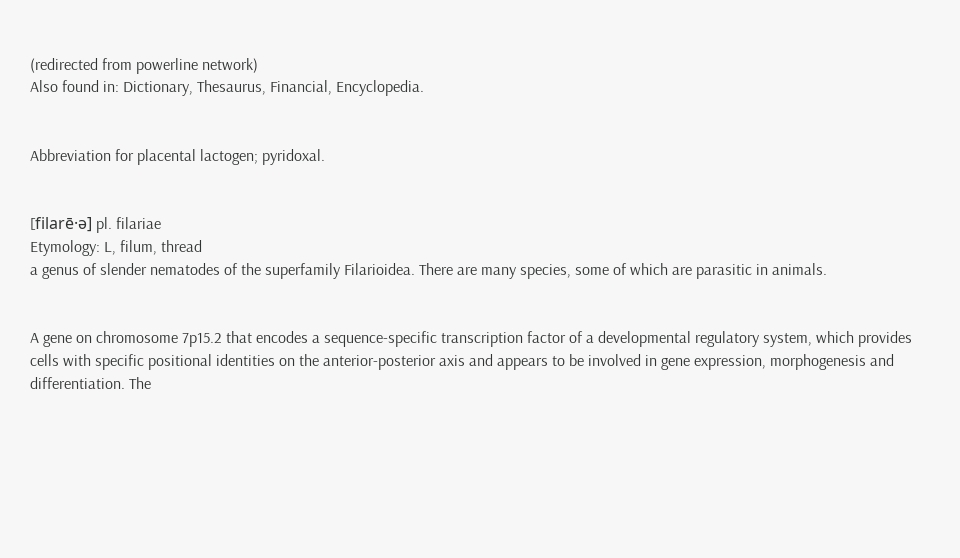(redirected from powerline network)
Also found in: Dictionary, Thesaurus, Financial, Encyclopedia.


Abbreviation for placental lactogen; pyridoxal.


[filarē·ə] pl. filariae
Etymology: L, filum, thread
a genus of slender nematodes of the superfamily Filarioidea. There are many species, some of which are parasitic in animals.


A gene on chromosome 7p15.2 that encodes a sequence-specific transcription factor of a developmental regulatory system, which provides cells with specific positional identities on the anterior-posterior axis and appears to be involved in gene expression, morphogenesis and differentiation. The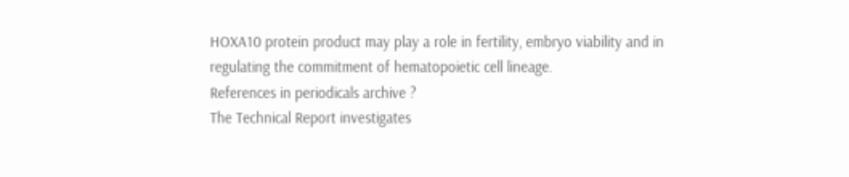HOXA10 protein product may play a role in fertility, embryo viability and in regulating the commitment of hematopoietic cell lineage.
References in periodicals archive ?
The Technical Report investigates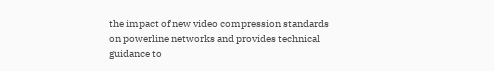the impact of new video compression standards on powerline networks and provides technical guidance to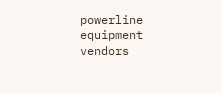powerline equipment vendors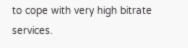to cope with very high bitrate services.